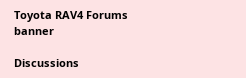Toyota RAV4 Forums banner

Discussions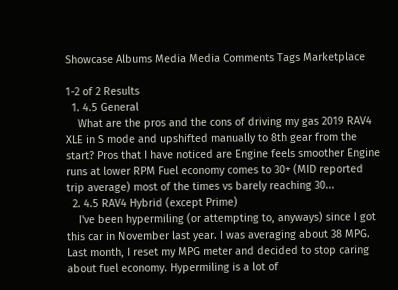Showcase Albums Media Media Comments Tags Marketplace

1-2 of 2 Results
  1. 4.5 General
    What are the pros and the cons of driving my gas 2019 RAV4 XLE in S mode and upshifted manually to 8th gear from the start? Pros that I have noticed are Engine feels smoother Engine runs at lower RPM Fuel economy comes to 30+ (MID reported trip average) most of the times vs barely reaching 30...
  2. 4.5 RAV4 Hybrid (except Prime)
    I've been hypermiling (or attempting to, anyways) since I got this car in November last year. I was averaging about 38 MPG. Last month, I reset my MPG meter and decided to stop caring about fuel economy. Hypermiling is a lot of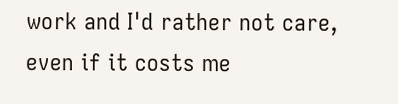work and I'd rather not care, even if it costs me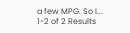a few MPG. So I...
1-2 of 2 Results